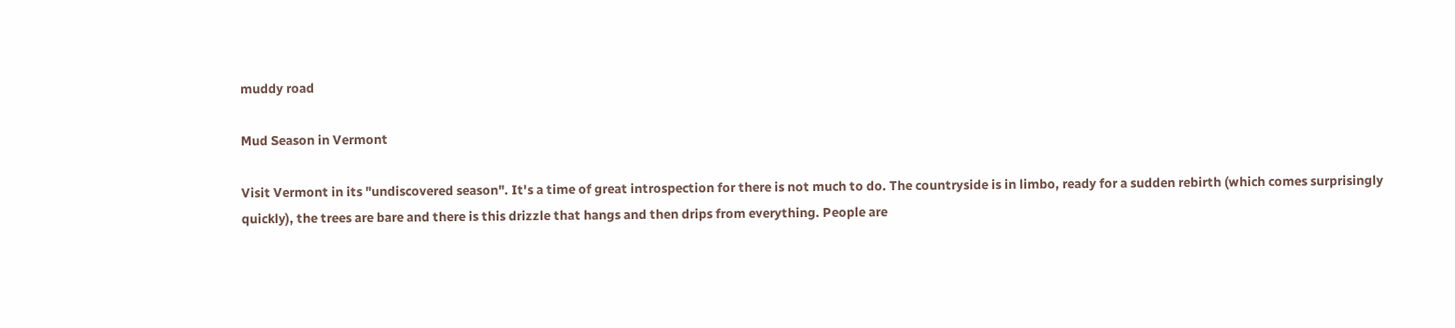muddy road

Mud Season in Vermont

Visit Vermont in its "undiscovered season". It's a time of great introspection for there is not much to do. The countryside is in limbo, ready for a sudden rebirth (which comes surprisingly quickly), the trees are bare and there is this drizzle that hangs and then drips from everything. People are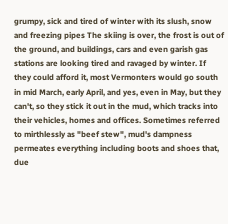grumpy, sick and tired of winter with its slush, snow and freezing pipes The skiing is over, the frost is out of the ground, and buildings, cars and even garish gas stations are looking tired and ravaged by winter. If they could afford it, most Vermonters would go south in mid March, early April, and yes, even in May, but they can't, so they stick it out in the mud, which tracks into their vehicles, homes and offices. Sometimes referred to mirthlessly as "beef stew", mud's dampness permeates everything including boots and shoes that, due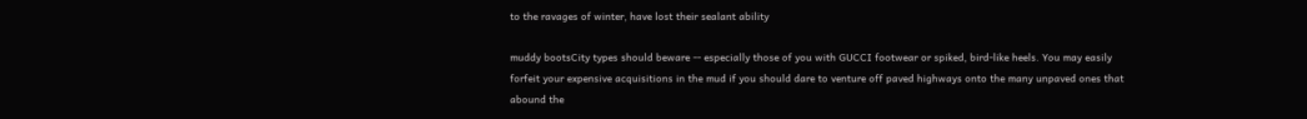to the ravages of winter, have lost their sealant ability

muddy bootsCity types should beware -- especially those of you with GUCCI footwear or spiked, bird-like heels. You may easily forfeit your expensive acquisitions in the mud if you should dare to venture off paved highways onto the many unpaved ones that abound the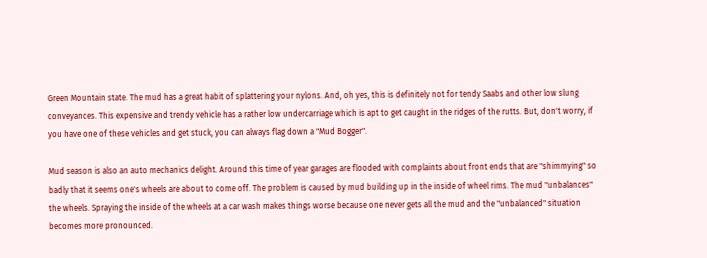Green Mountain state. The mud has a great habit of splattering your nylons. And, oh yes, this is definitely not for tendy Saabs and other low slung conveyances. This expensive and trendy vehicle has a rather low undercarriage which is apt to get caught in the ridges of the rutts. But, don't worry, if you have one of these vehicles and get stuck, you can always flag down a "Mud Bogger".

Mud season is also an auto mechanics delight. Around this time of year garages are flooded with complaints about front ends that are "shimmying" so badly that it seems one's wheels are about to come off. The problem is caused by mud building up in the inside of wheel rims. The mud "unbalances" the wheels. Spraying the inside of the wheels at a car wash makes things worse because one never gets all the mud and the "unbalanced" situation becomes more pronounced.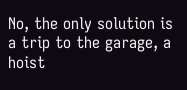No, the only solution is a trip to the garage, a hoist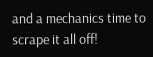and a mechanics time to scrape it all off!